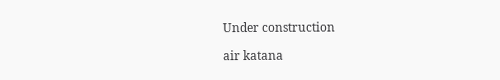Under construction

air katana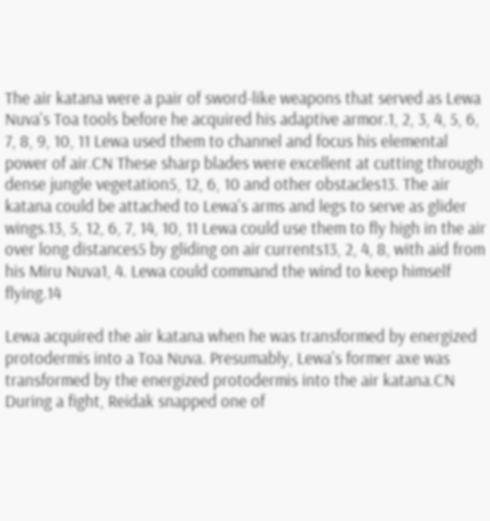The air katana were a pair of sword-like weapons that served as Lewa Nuva's Toa tools before he acquired his adaptive armor.1, 2, 3, 4, 5, 6, 7, 8, 9, 10, 11 Lewa used them to channel and focus his elemental power of air.CN These sharp blades were excellent at cutting through dense jungle vegetation5, 12, 6, 10 and other obstacles13. The air katana could be attached to Lewa's arms and legs to serve as glider wings.13, 5, 12, 6, 7, 14, 10, 11 Lewa could use them to fly high in the air over long distances5 by gliding on air currents13, 2, 4, 8, with aid from his Miru Nuva1, 4. Lewa could command the wind to keep himself flying.14

Lewa acquired the air katana when he was transformed by energized protodermis into a Toa Nuva. Presumably, Lewa's former axe was transformed by the energized protodermis into the air katana.CN During a fight, Reidak snapped one of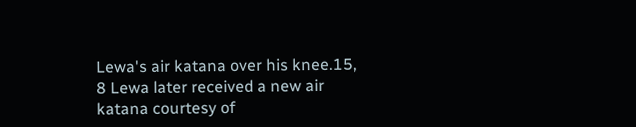Lewa's air katana over his knee.15, 8 Lewa later received a new air katana courtesy of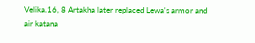Velika.16, 8 Artakha later replaced Lewa's armor and air katana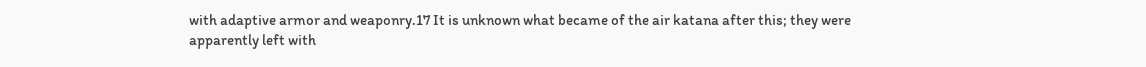with adaptive armor and weaponry.17 It is unknown what became of the air katana after this; they were apparently left with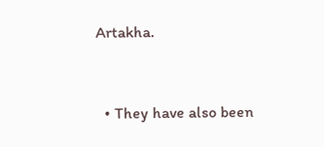Artakha.


  • They have also been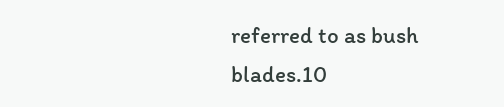referred to as bush blades.10